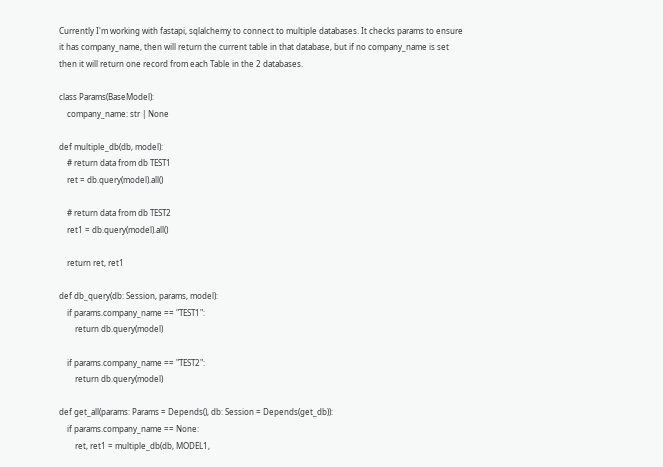Currently I'm working with fastapi, sqlalchemy to connect to multiple databases. It checks params to ensure it has company_name, then will return the current table in that database, but if no company_name is set then it will return one record from each Table in the 2 databases.

class Params(BaseModel):
    company_name: str | None

def multiple_db(db, model):
    # return data from db TEST1
    ret = db.query(model).all()

    # return data from db TEST2
    ret1 = db.query(model).all()

    return ret, ret1

def db_query(db: Session, params, model):
    if params.company_name == "TEST1":
        return db.query(model)

    if params.company_name == "TEST2":
        return db.query(model)

def get_all(params: Params = Depends(), db: Session = Depends(get_db)):
    if params.company_name == None:
        ret, ret1 = multiple_db(db, MODEL1,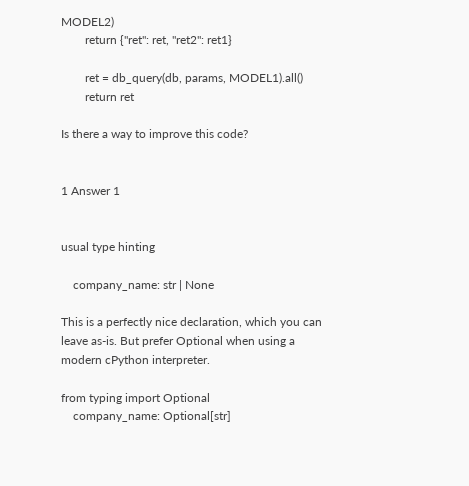MODEL2)
        return {"ret": ret, "ret2": ret1}

        ret = db_query(db, params, MODEL1).all()
        return ret

Is there a way to improve this code?


1 Answer 1


usual type hinting

    company_name: str | None

This is a perfectly nice declaration, which you can leave as-is. But prefer Optional when using a modern cPython interpreter.

from typing import Optional
    company_name: Optional[str]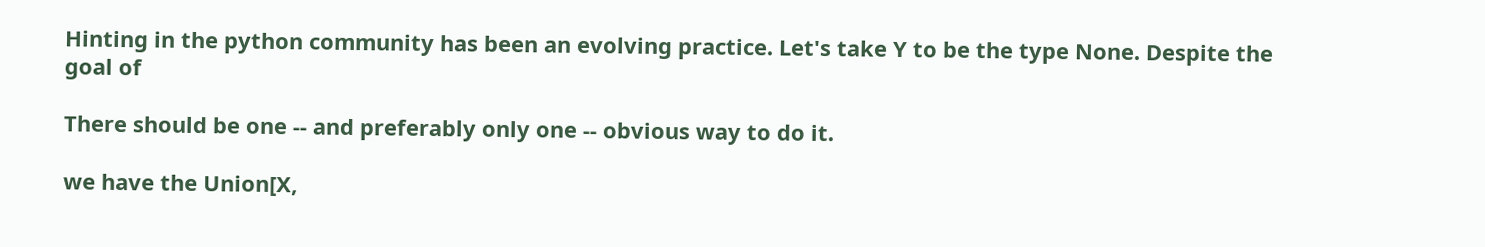Hinting in the python community has been an evolving practice. Let's take Y to be the type None. Despite the goal of

There should be one -- and preferably only one -- obvious way to do it.

we have the Union[X,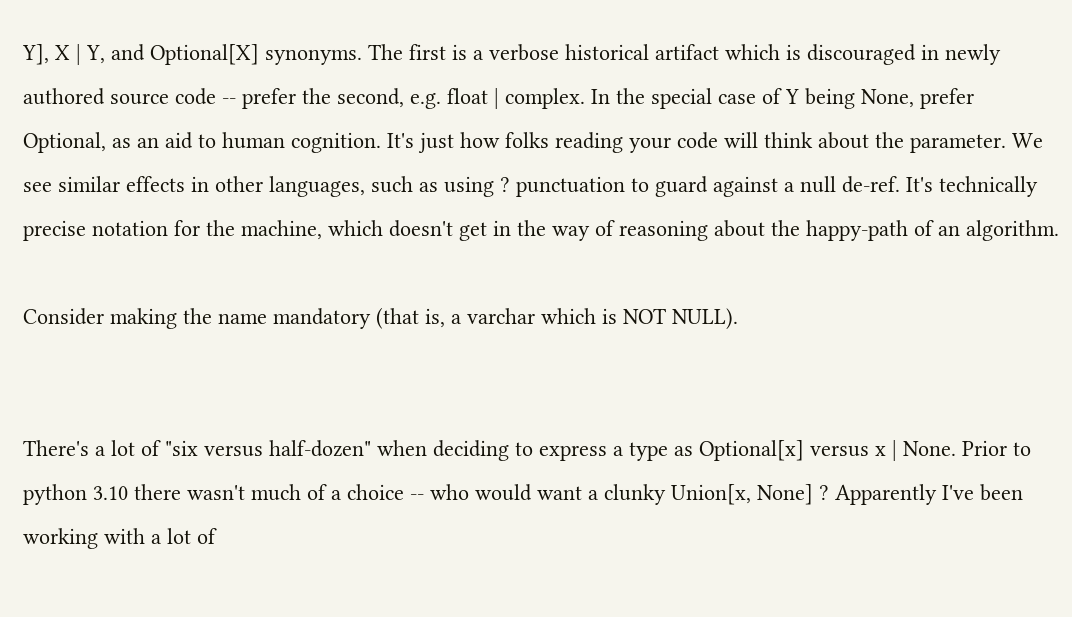Y], X | Y, and Optional[X] synonyms. The first is a verbose historical artifact which is discouraged in newly authored source code -- prefer the second, e.g. float | complex. In the special case of Y being None, prefer Optional, as an aid to human cognition. It's just how folks reading your code will think about the parameter. We see similar effects in other languages, such as using ? punctuation to guard against a null de-ref. It's technically precise notation for the machine, which doesn't get in the way of reasoning about the happy-path of an algorithm.

Consider making the name mandatory (that is, a varchar which is NOT NULL).


There's a lot of "six versus half-dozen" when deciding to express a type as Optional[x] versus x | None. Prior to python 3.10 there wasn't much of a choice -- who would want a clunky Union[x, None] ? Apparently I've been working with a lot of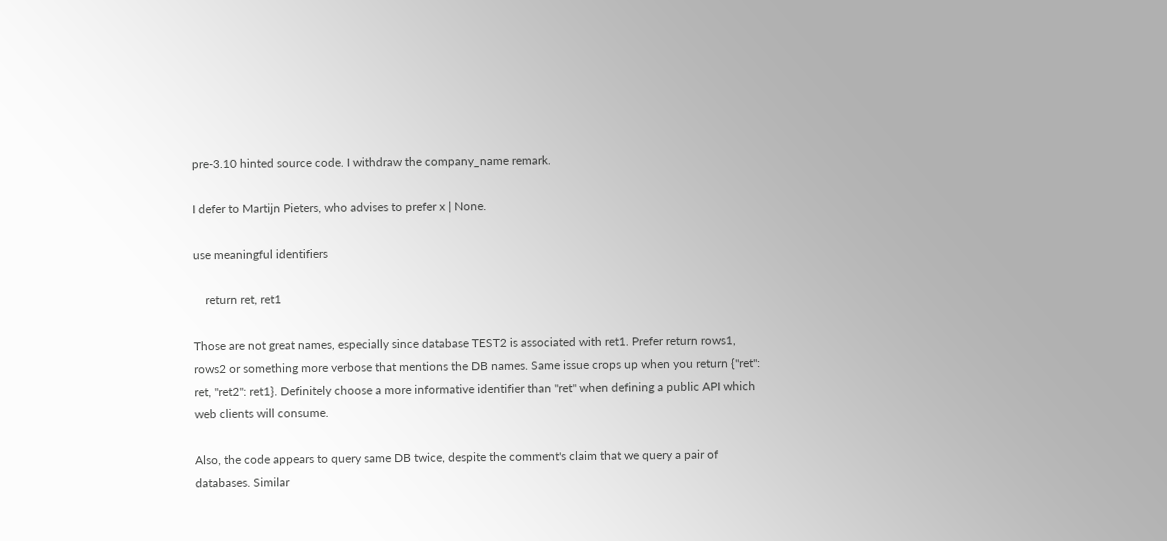pre-3.10 hinted source code. I withdraw the company_name remark.

I defer to Martijn Pieters, who advises to prefer x | None.

use meaningful identifiers

    return ret, ret1

Those are not great names, especially since database TEST2 is associated with ret1. Prefer return rows1, rows2 or something more verbose that mentions the DB names. Same issue crops up when you return {"ret": ret, "ret2": ret1}. Definitely choose a more informative identifier than "ret" when defining a public API which web clients will consume.

Also, the code appears to query same DB twice, despite the comment's claim that we query a pair of databases. Similar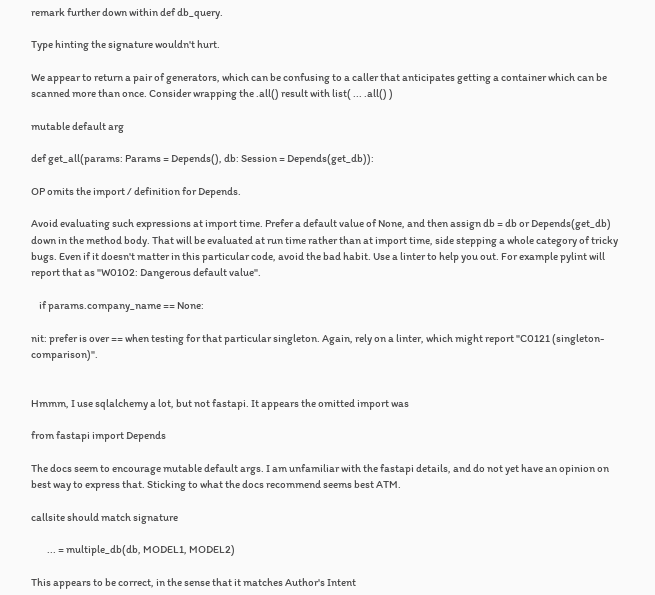remark further down within def db_query.

Type hinting the signature wouldn't hurt.

We appear to return a pair of generators, which can be confusing to a caller that anticipates getting a container which can be scanned more than once. Consider wrapping the .all() result with list( ... .all() )

mutable default arg

def get_all(params: Params = Depends(), db: Session = Depends(get_db)):

OP omits the import / definition for Depends.

Avoid evaluating such expressions at import time. Prefer a default value of None, and then assign db = db or Depends(get_db) down in the method body. That will be evaluated at run time rather than at import time, side stepping a whole category of tricky bugs. Even if it doesn't matter in this particular code, avoid the bad habit. Use a linter to help you out. For example pylint will report that as "W0102: Dangerous default value".

    if params.company_name == None:

nit: prefer is over == when testing for that particular singleton. Again, rely on a linter, which might report "C0121 (singleton-comparison)".


Hmmm, I use sqlalchemy a lot, but not fastapi. It appears the omitted import was

from fastapi import Depends

The docs seem to encourage mutable default args. I am unfamiliar with the fastapi details, and do not yet have an opinion on best way to express that. Sticking to what the docs recommend seems best ATM.

callsite should match signature

        ... = multiple_db(db, MODEL1, MODEL2)

This appears to be correct, in the sense that it matches Author's Intent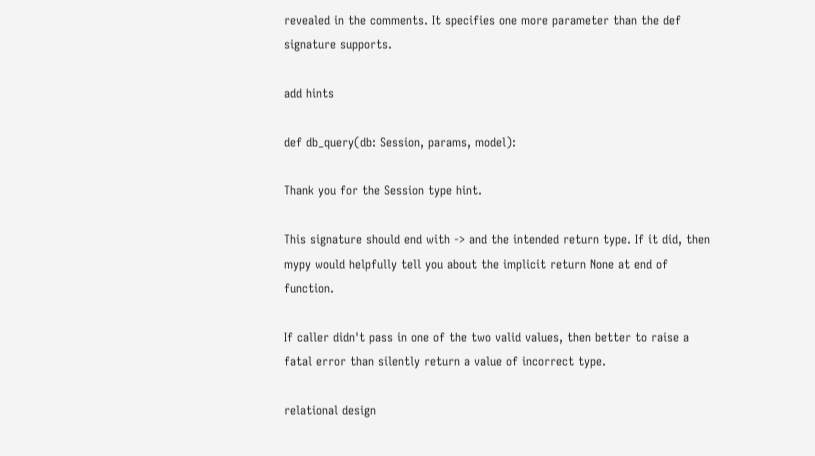revealed in the comments. It specifies one more parameter than the def signature supports.

add hints

def db_query(db: Session, params, model):

Thank you for the Session type hint.

This signature should end with -> and the intended return type. If it did, then mypy would helpfully tell you about the implicit return None at end of function.

If caller didn't pass in one of the two valid values, then better to raise a fatal error than silently return a value of incorrect type.

relational design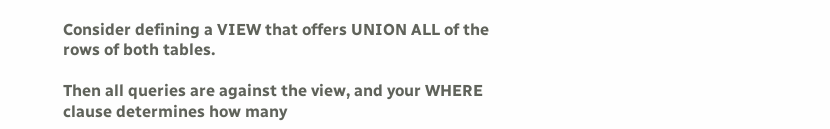Consider defining a VIEW that offers UNION ALL of the rows of both tables.

Then all queries are against the view, and your WHERE clause determines how many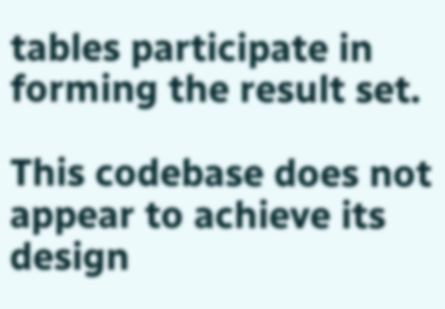tables participate in forming the result set.

This codebase does not appear to achieve its design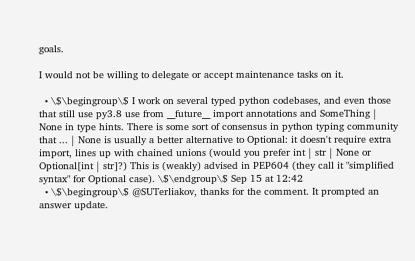goals.

I would not be willing to delegate or accept maintenance tasks on it.

  • \$\begingroup\$ I work on several typed python codebases, and even those that still use py3.8 use from __future__ import annotations and SomeThing | None in type hints. There is some sort of consensus in python typing community that ... | None is usually a better alternative to Optional: it doesn't require extra import, lines up with chained unions (would you prefer int | str | None or Optional[int | str]?) This is (weakly) advised in PEP604 (they call it "simplified syntax" for Optional case). \$\endgroup\$ Sep 15 at 12:42
  • \$\begingroup\$ @SUTerliakov, thanks for the comment. It prompted an answer update.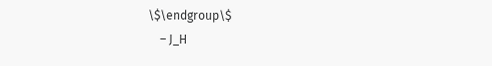\$\endgroup\$
    – J_H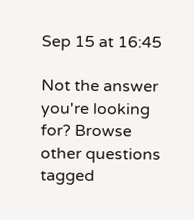Sep 15 at 16:45

Not the answer you're looking for? Browse other questions tagged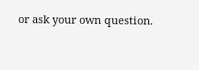or ask your own question.